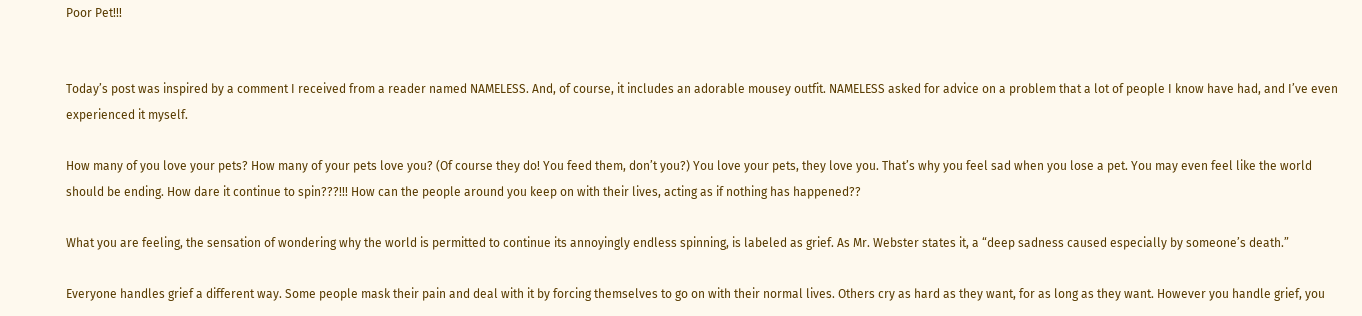Poor Pet!!!


Today’s post was inspired by a comment I received from a reader named NAMELESS. And, of course, it includes an adorable mousey outfit. NAMELESS asked for advice on a problem that a lot of people I know have had, and I’ve even experienced it myself.

How many of you love your pets? How many of your pets love you? (Of course they do! You feed them, don’t you?) You love your pets, they love you. That’s why you feel sad when you lose a pet. You may even feel like the world should be ending. How dare it continue to spin???!!! How can the people around you keep on with their lives, acting as if nothing has happened??

What you are feeling, the sensation of wondering why the world is permitted to continue its annoyingly endless spinning, is labeled as grief. As Mr. Webster states it, a “deep sadness caused especially by someone’s death.”

Everyone handles grief a different way. Some people mask their pain and deal with it by forcing themselves to go on with their normal lives. Others cry as hard as they want, for as long as they want. However you handle grief, you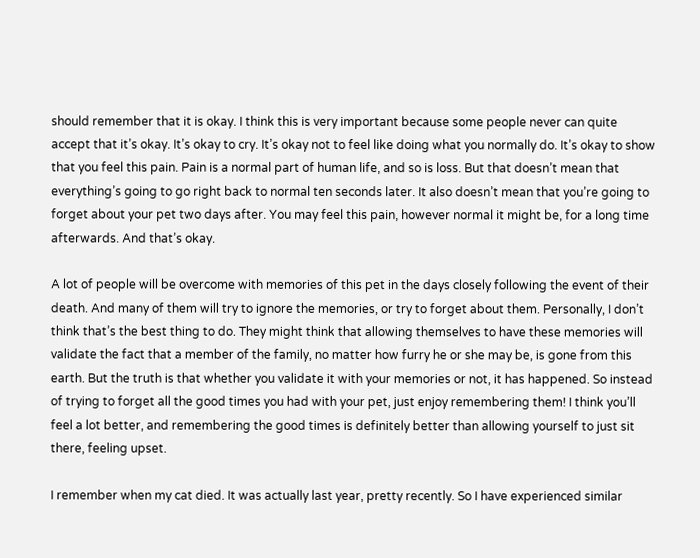should remember that it is okay. I think this is very important because some people never can quite accept that it’s okay. It’s okay to cry. It’s okay not to feel like doing what you normally do. It’s okay to show that you feel this pain. Pain is a normal part of human life, and so is loss. But that doesn’t mean that everything’s going to go right back to normal ten seconds later. It also doesn’t mean that you’re going to forget about your pet two days after. You may feel this pain, however normal it might be, for a long time afterwards. And that’s okay.

A lot of people will be overcome with memories of this pet in the days closely following the event of their death. And many of them will try to ignore the memories, or try to forget about them. Personally, I don’t think that’s the best thing to do. They might think that allowing themselves to have these memories will validate the fact that a member of the family, no matter how furry he or she may be, is gone from this earth. But the truth is that whether you validate it with your memories or not, it has happened. So instead of trying to forget all the good times you had with your pet, just enjoy remembering them! I think you’ll feel a lot better, and remembering the good times is definitely better than allowing yourself to just sit there, feeling upset.

I remember when my cat died. It was actually last year, pretty recently. So I have experienced similar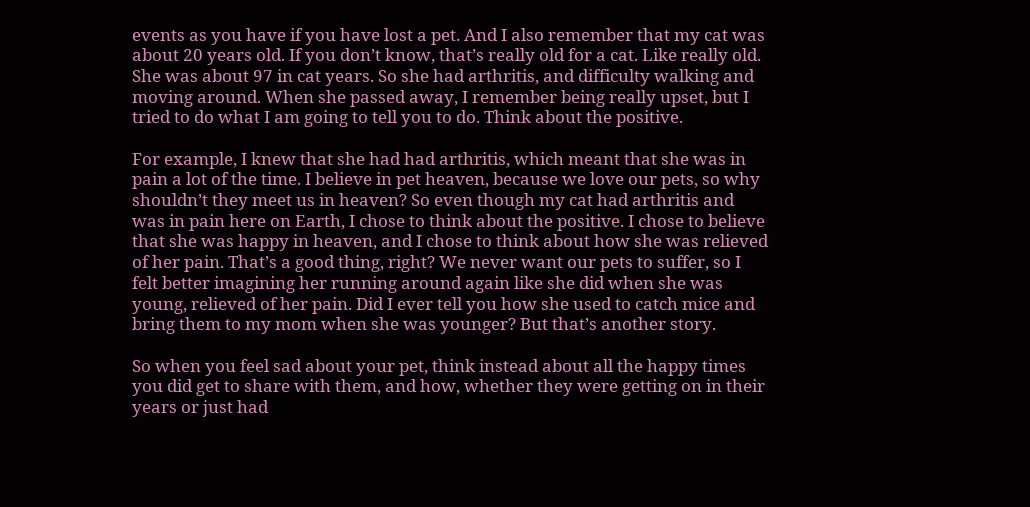events as you have if you have lost a pet. And I also remember that my cat was about 20 years old. If you don’t know, that’s really old for a cat. Like really old. She was about 97 in cat years. So she had arthritis, and difficulty walking and moving around. When she passed away, I remember being really upset, but I tried to do what I am going to tell you to do. Think about the positive.

For example, I knew that she had had arthritis, which meant that she was in pain a lot of the time. I believe in pet heaven, because we love our pets, so why shouldn’t they meet us in heaven? So even though my cat had arthritis and was in pain here on Earth, I chose to think about the positive. I chose to believe that she was happy in heaven, and I chose to think about how she was relieved of her pain. That’s a good thing, right? We never want our pets to suffer, so I felt better imagining her running around again like she did when she was young, relieved of her pain. Did I ever tell you how she used to catch mice and bring them to my mom when she was younger? But that’s another story.

So when you feel sad about your pet, think instead about all the happy times you did get to share with them, and how, whether they were getting on in their years or just had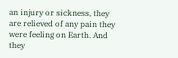an injury or sickness, they are relieved of any pain they were feeling on Earth. And they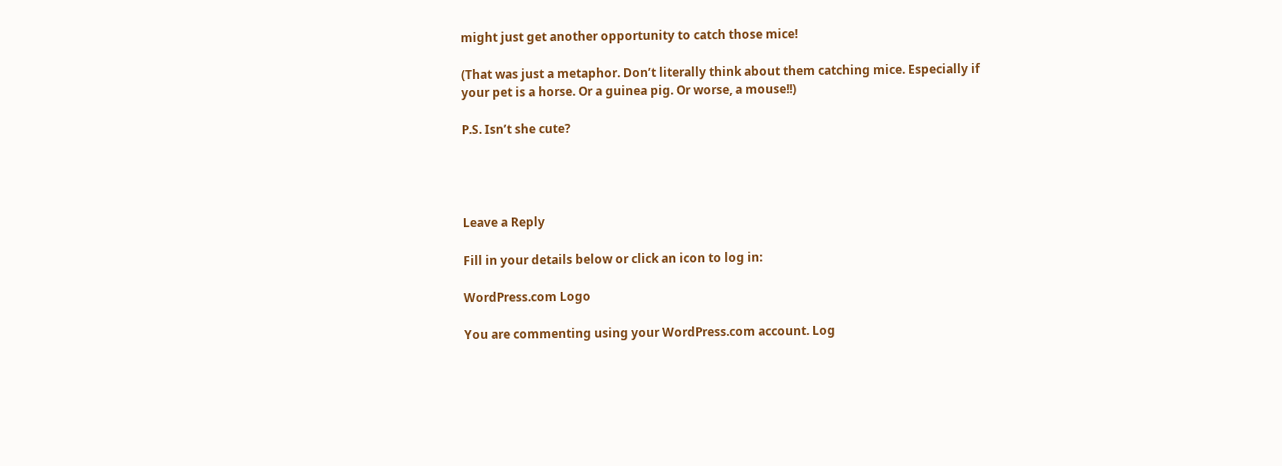might just get another opportunity to catch those mice!

(That was just a metaphor. Don’t literally think about them catching mice. Especially if your pet is a horse. Or a guinea pig. Or worse, a mouse!!)

P.S. Isn’t she cute?




Leave a Reply

Fill in your details below or click an icon to log in:

WordPress.com Logo

You are commenting using your WordPress.com account. Log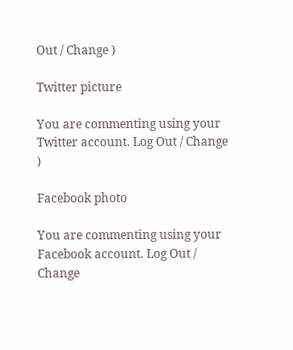Out / Change )

Twitter picture

You are commenting using your Twitter account. Log Out / Change )

Facebook photo

You are commenting using your Facebook account. Log Out / Change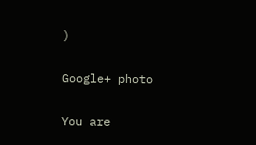)

Google+ photo

You are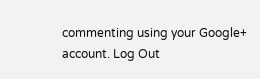commenting using your Google+ account. Log Out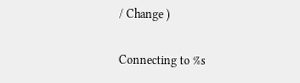/ Change )

Connecting to %s